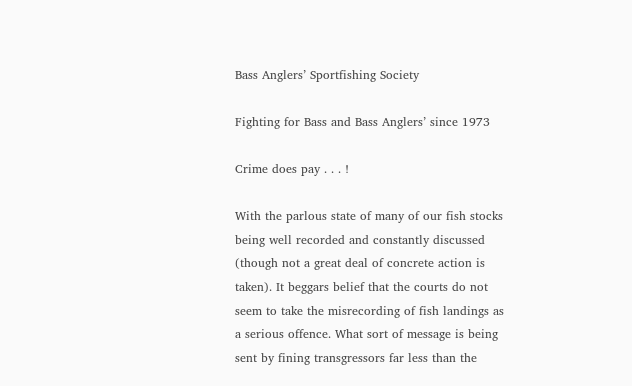Bass Anglers’ Sportfishing Society

Fighting for Bass and Bass Anglers’ since 1973

Crime does pay . . . !

With the parlous state of many of our fish stocks being well recorded and constantly discussed (though not a great deal of concrete action is taken). It beggars belief that the courts do not seem to take the misrecording of fish landings as a serious offence. What sort of message is being sent by fining transgressors far less than the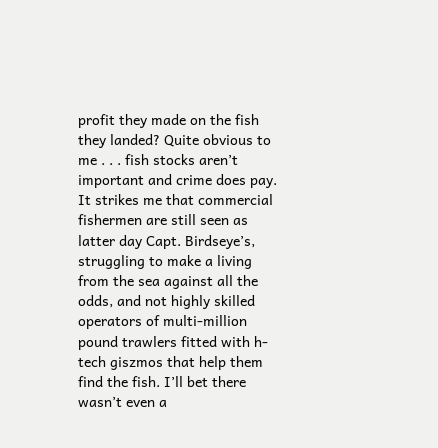profit they made on the fish they landed? Quite obvious to me . . . fish stocks aren’t important and crime does pay. It strikes me that commercial fishermen are still seen as latter day Capt. Birdseye’s, struggling to make a living from the sea against all the odds, and not highly skilled operators of multi-million pound trawlers fitted with h-tech giszmos that help them find the fish. I’ll bet there wasn’t even a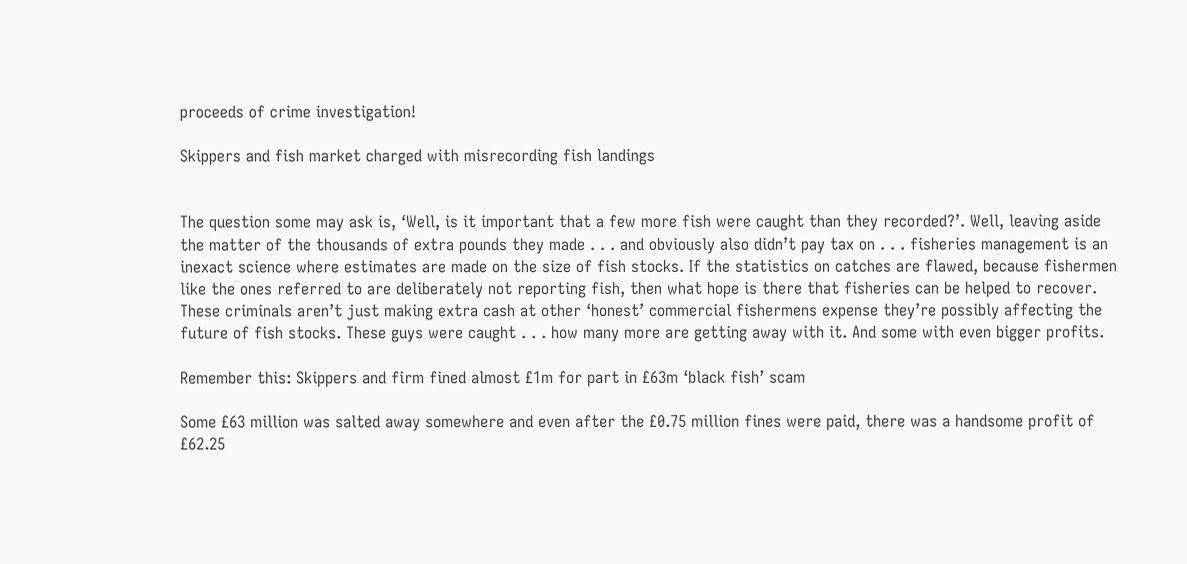proceeds of crime investigation!

Skippers and fish market charged with misrecording fish landings


The question some may ask is, ‘Well, is it important that a few more fish were caught than they recorded?’. Well, leaving aside the matter of the thousands of extra pounds they made . . . and obviously also didn’t pay tax on . . . fisheries management is an inexact science where estimates are made on the size of fish stocks. If the statistics on catches are flawed, because fishermen like the ones referred to are deliberately not reporting fish, then what hope is there that fisheries can be helped to recover. These criminals aren’t just making extra cash at other ‘honest’ commercial fishermens expense they’re possibly affecting the future of fish stocks. These guys were caught . . . how many more are getting away with it. And some with even bigger profits.

Remember this: Skippers and firm fined almost £1m for part in £63m ‘black fish’ scam

Some £63 million was salted away somewhere and even after the £0.75 million fines were paid, there was a handsome profit of £62.25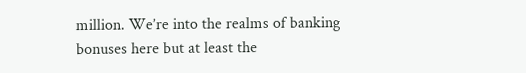million. We’re into the realms of banking bonuses here but at least the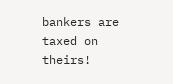bankers are taxed on theirs!